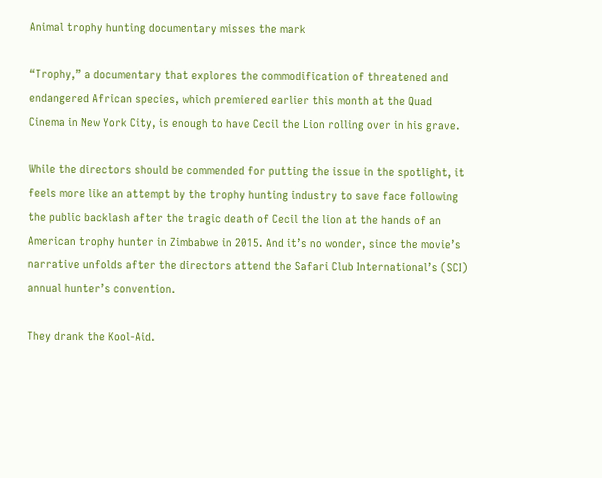Animal trophy hunting documentary misses the mark

“Trophy,” a documentary that explores the commodification of threatened and endangered African species, which premiered earlier this month at the Quad Cinema in New York City, is enough to have Cecil the Lion rolling over in his grave.

While the directors should be commended for putting the issue in the spotlight, it feels more like an attempt by the trophy hunting industry to save face following the public backlash after the tragic death of Cecil the lion at the hands of an American trophy hunter in Zimbabwe in 2015. And it’s no wonder, since the movie’s narrative unfolds after the directors attend the Safari Club International’s (SCI) annual hunter’s convention.

They drank the Kool-Aid.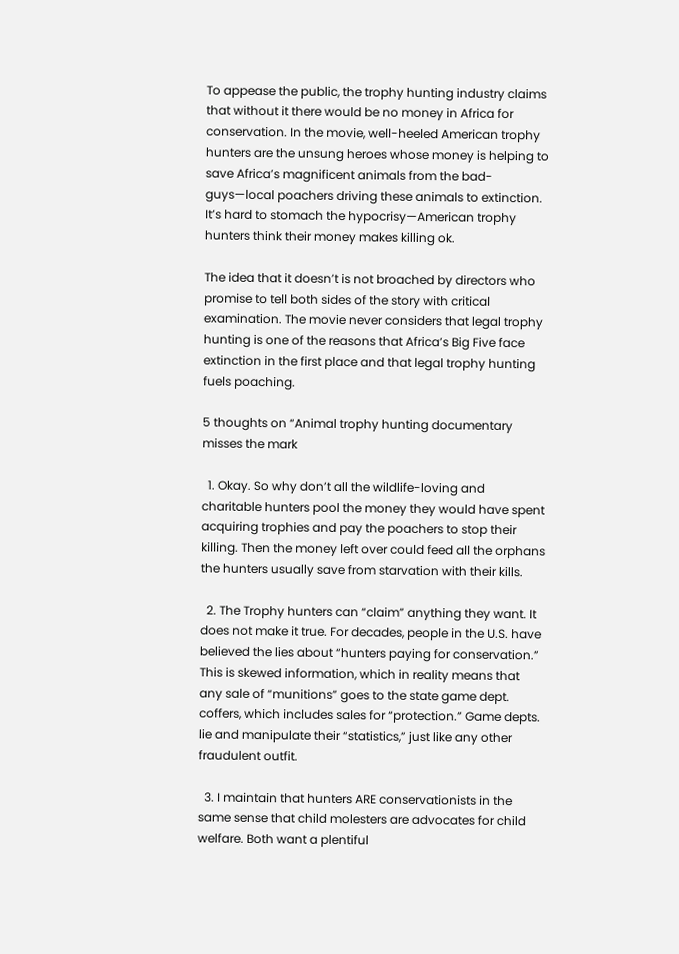To appease the public, the trophy hunting industry claims that without it there would be no money in Africa for conservation. In the movie, well-heeled American trophy hunters are the unsung heroes whose money is helping to save Africa’s magnificent animals from the bad-guys—local poachers driving these animals to extinction. It’s hard to stomach the hypocrisy—American trophy hunters think their money makes killing ok.

The idea that it doesn’t is not broached by directors who promise to tell both sides of the story with critical examination. The movie never considers that legal trophy hunting is one of the reasons that Africa’s Big Five face extinction in the first place and that legal trophy hunting fuels poaching.

5 thoughts on “Animal trophy hunting documentary misses the mark

  1. Okay. So why don’t all the wildlife-loving and charitable hunters pool the money they would have spent acquiring trophies and pay the poachers to stop their killing. Then the money left over could feed all the orphans the hunters usually save from starvation with their kills.

  2. The Trophy hunters can “claim” anything they want. It does not make it true. For decades, people in the U.S. have believed the lies about “hunters paying for conservation.” This is skewed information, which in reality means that any sale of “munitions” goes to the state game dept. coffers, which includes sales for “protection.” Game depts. lie and manipulate their “statistics,” just like any other fraudulent outfit.

  3. I maintain that hunters ARE conservationists in the same sense that child molesters are advocates for child welfare. Both want a plentiful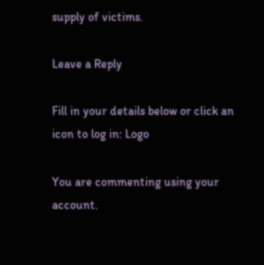supply of victims.

Leave a Reply

Fill in your details below or click an icon to log in: Logo

You are commenting using your account.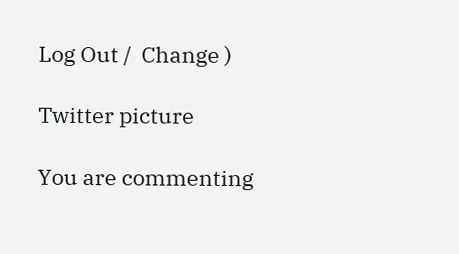Log Out /  Change )

Twitter picture

You are commenting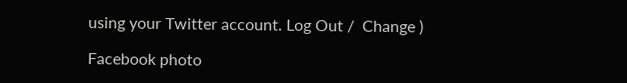using your Twitter account. Log Out /  Change )

Facebook photo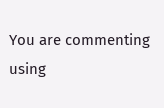You are commenting using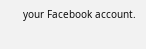your Facebook account.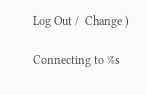Log Out /  Change )

Connecting to %s